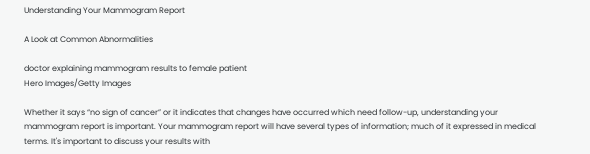Understanding Your Mammogram Report

A Look at Common Abnormalities

doctor explaining mammogram results to female patient
Hero Images/Getty Images

Whether it says “no sign of cancer” or it indicates that changes have occurred which need follow-up, understanding your mammogram report is important. Your mammogram report will have several types of information; much of it expressed in medical terms. It's important to discuss your results with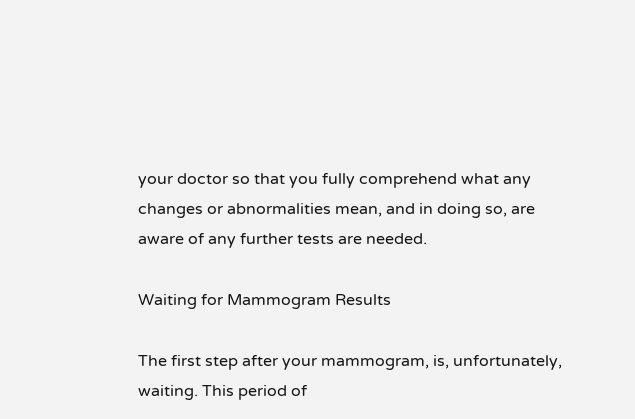your doctor so that you fully comprehend what any changes or abnormalities mean, and in doing so, are aware of any further tests are needed.

Waiting for Mammogram Results

The first step after your mammogram, is, unfortunately, waiting. This period of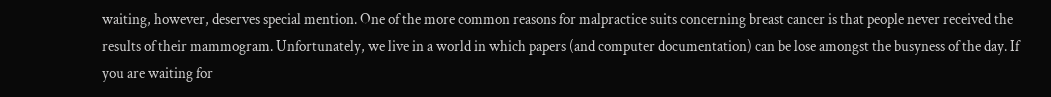waiting, however, deserves special mention. One of the more common reasons for malpractice suits concerning breast cancer is that people never received the results of their mammogram. Unfortunately, we live in a world in which papers (and computer documentation) can be lose amongst the busyness of the day. If you are waiting for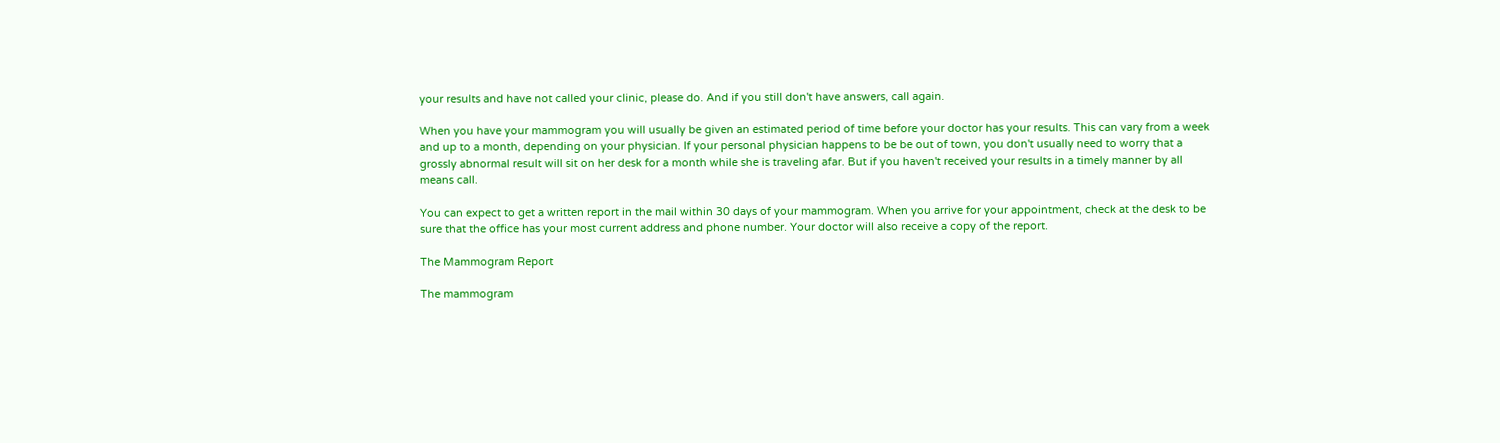your results and have not called your clinic, please do. And if you still don't have answers, call again.

When you have your mammogram you will usually be given an estimated period of time before your doctor has your results. This can vary from a week and up to a month, depending on your physician. If your personal physician happens to be be out of town, you don't usually need to worry that a grossly abnormal result will sit on her desk for a month while she is traveling afar. But if you haven't received your results in a timely manner by all means call.

You can expect to get a written report in the mail within 30 days of your mammogram. When you arrive for your appointment, check at the desk to be sure that the office has your most current address and phone number. Your doctor will also receive a copy of the report.

The Mammogram Report

The mammogram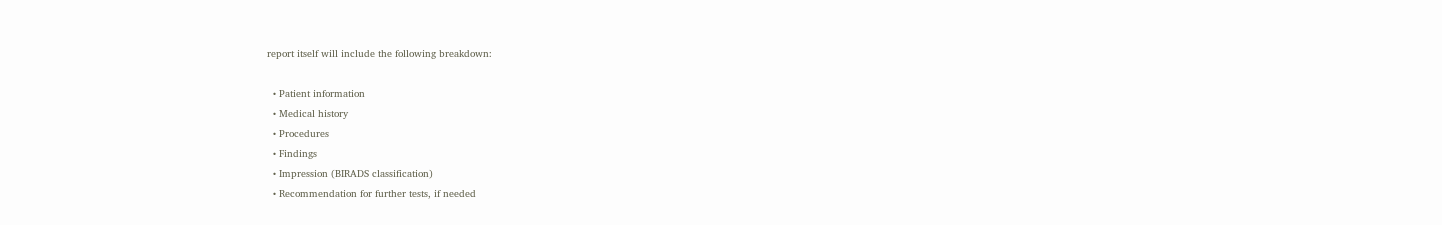report itself will include the following breakdown:

  • Patient information
  • Medical history
  • Procedures
  • Findings
  • Impression (BIRADS classification)
  • Recommendation for further tests, if needed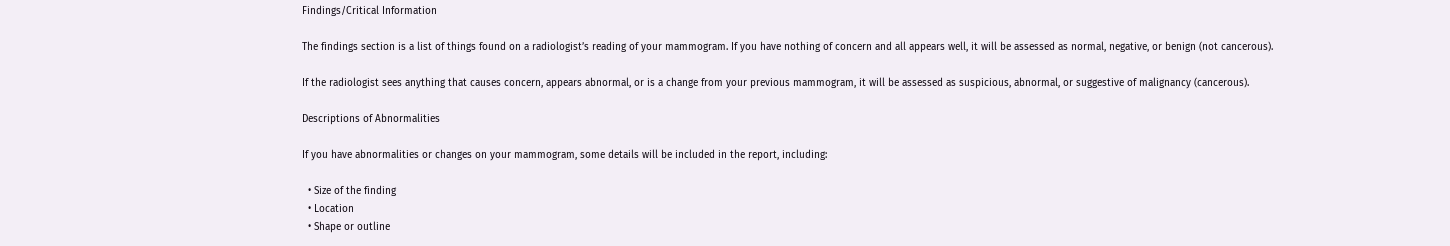Findings/Critical Information

The findings section is a list of things found on a radiologist’s reading of your mammogram. If you have nothing of concern and all appears well, it will be assessed as normal, negative, or benign (not cancerous).

If the radiologist sees anything that causes concern, appears abnormal, or is a change from your previous mammogram, it will be assessed as suspicious, abnormal, or suggestive of malignancy (cancerous).

Descriptions of Abnormalities

If you have abnormalities or changes on your mammogram, some details will be included in the report, including:

  • Size of the finding
  • Location
  • Shape or outline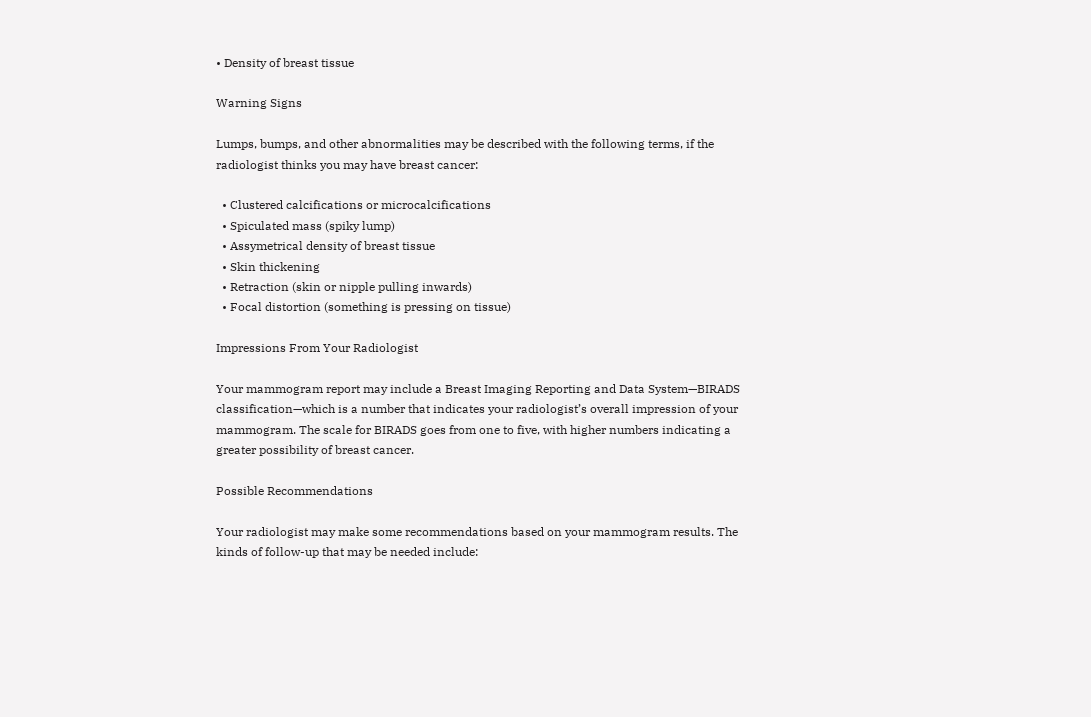• Density of breast tissue

Warning Signs

Lumps, bumps, and other abnormalities may be described with the following terms, if the radiologist thinks you may have breast cancer:

  • Clustered calcifications or microcalcifications
  • Spiculated mass (spiky lump)
  • Assymetrical density of breast tissue
  • Skin thickening
  • Retraction (skin or nipple pulling inwards)
  • Focal distortion (something is pressing on tissue)

Impressions From Your Radiologist

Your mammogram report may include a Breast Imaging Reporting and Data System—BIRADS classification—which is a number that indicates your radiologist’s overall impression of your mammogram. The scale for BIRADS goes from one to five, with higher numbers indicating a greater possibility of breast cancer.

Possible Recommendations

Your radiologist may make some recommendations based on your mammogram results. The kinds of follow-up that may be needed include: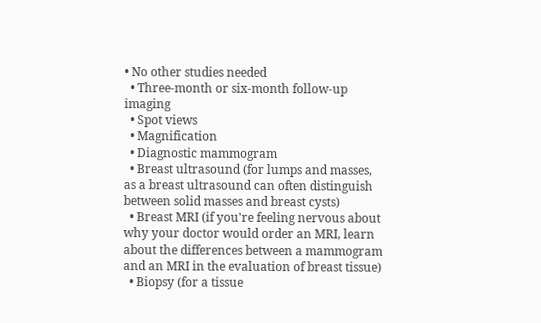• No other studies needed
  • Three-month or six-month follow-up imaging
  • Spot views
  • Magnification
  • Diagnostic mammogram
  • Breast ultrasound (for lumps and masses, as a breast ultrasound can often distinguish between solid masses and breast cysts)
  • Breast MRI (if you're feeling nervous about why your doctor would order an MRI, learn about the differences between a mammogram and an MRI in the evaluation of breast tissue)
  • Biopsy (for a tissue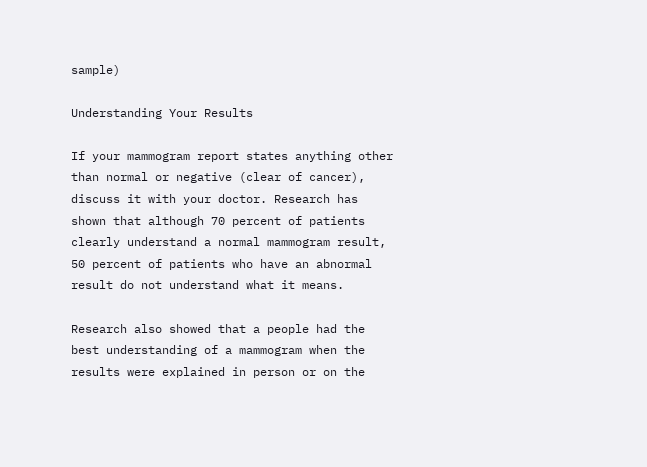sample)

Understanding Your Results

If your mammogram report states anything other than normal or negative (clear of cancer), discuss it with your doctor. Research has shown that although 70 percent of patients clearly understand a normal mammogram result, 50 percent of patients who have an abnormal result do not understand what it means.

Research also showed that a people had the best understanding of a mammogram when the results were explained in person or on the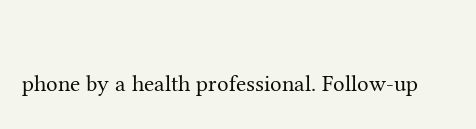phone by a health professional. Follow-up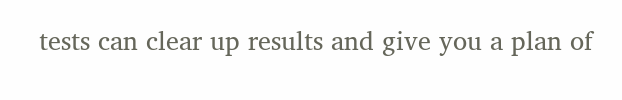tests can clear up results and give you a plan of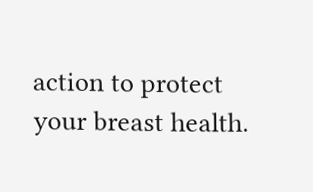action to protect your breast health.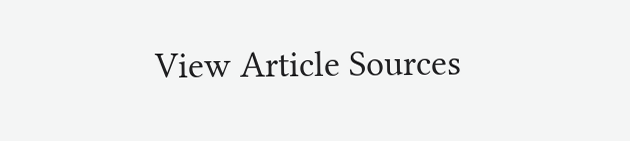View Article Sources